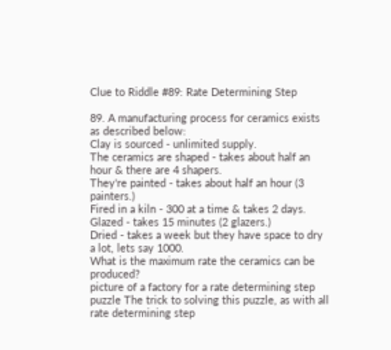Clue to Riddle #89: Rate Determining Step

89. A manufacturing process for ceramics exists as described below:
Clay is sourced - unlimited supply.
The ceramics are shaped - takes about half an hour & there are 4 shapers.
They're painted - takes about half an hour (3 painters.)
Fired in a kiln - 300 at a time & takes 2 days.
Glazed - takes 15 minutes (2 glazers.)
Dried - takes a week but they have space to dry a lot, lets say 1000.
What is the maximum rate the ceramics can be produced?
picture of a factory for a rate determining step puzzle The trick to solving this puzzle, as with all rate determining step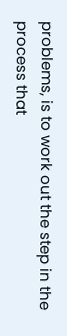problems, is to work out the step in the process that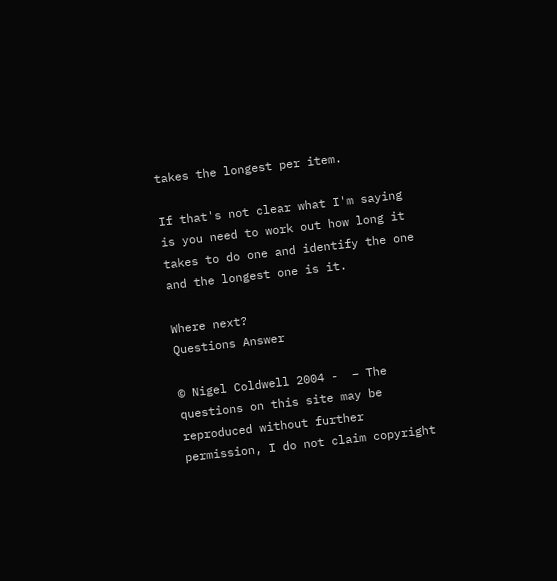takes the longest per item.

If that's not clear what I'm saying is you need to work out how long it takes to do one and identify the one and the longest one is it.

Where next?
Questions Answer

© Nigel Coldwell 2004 -  – The questions on this site may be reproduced without further permission, I do not claim copyright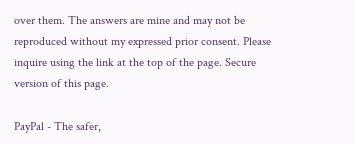over them. The answers are mine and may not be reproduced without my expressed prior consent. Please inquire using the link at the top of the page. Secure version of this page.

PayPal - The safer,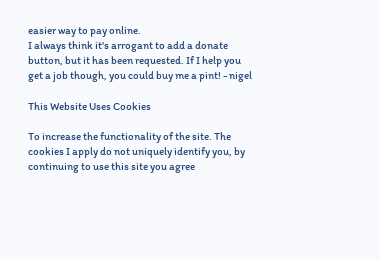easier way to pay online.
I always think it's arrogant to add a donate button, but it has been requested. If I help you get a job though, you could buy me a pint! - nigel

This Website Uses Cookies

To increase the functionality of the site. The cookies I apply do not uniquely identify you, by continuing to use this site you agree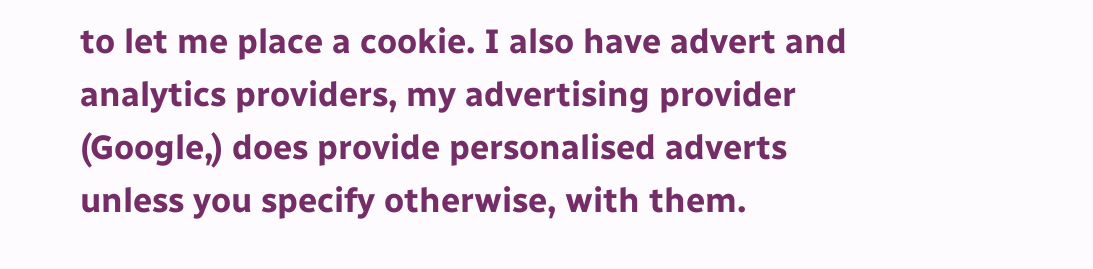to let me place a cookie. I also have advert and analytics providers, my advertising provider (Google,) does provide personalised adverts unless you specify otherwise, with them.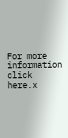For more information click here.x